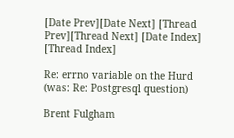[Date Prev][Date Next] [Thread Prev][Thread Next] [Date Index] [Thread Index]

Re: errno variable on the Hurd (was: Re: Postgresql question)

Brent Fulgham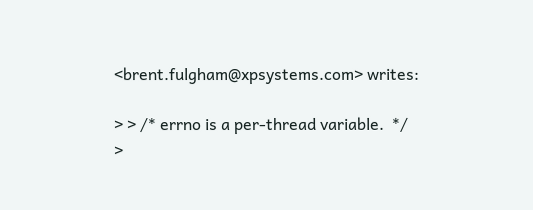<brent.fulgham@xpsystems.com> writes:

> > /* errno is a per-thread variable.  */
>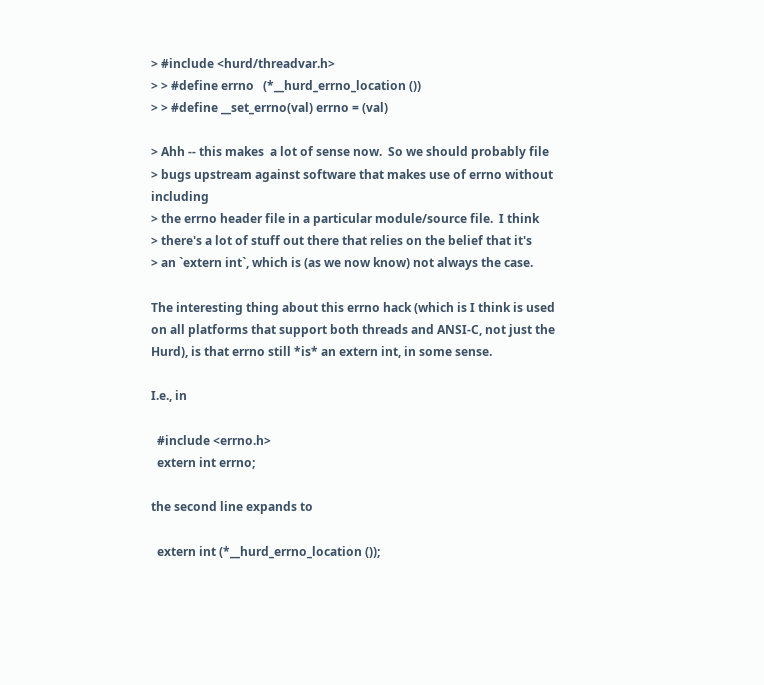> #include <hurd/threadvar.h>
> > #define errno   (*__hurd_errno_location ())
> > #define __set_errno(val) errno = (val)

> Ahh -- this makes  a lot of sense now.  So we should probably file
> bugs upstream against software that makes use of errno without including
> the errno header file in a particular module/source file.  I think
> there's a lot of stuff out there that relies on the belief that it's
> an `extern int`, which is (as we now know) not always the case.

The interesting thing about this errno hack (which is I think is used
on all platforms that support both threads and ANSI-C, not just the
Hurd), is that errno still *is* an extern int, in some sense.

I.e., in

  #include <errno.h>
  extern int errno;

the second line expands to

  extern int (*__hurd_errno_location ());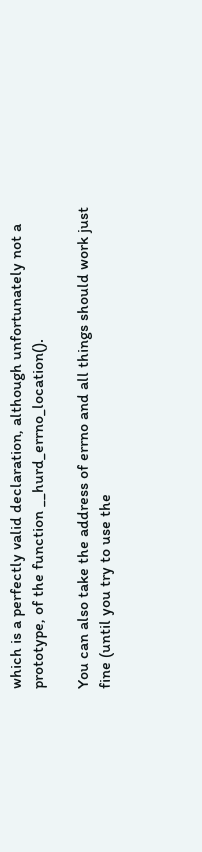which is a perfectly valid declaration, although unfortunately not a
prototype, of the function __hurd_errno_location().

You can also take the address of errno and all things should work just
fine (until you try to use the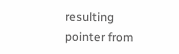resulting pointer from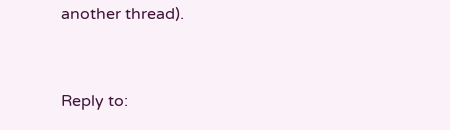another thread).


Reply to: